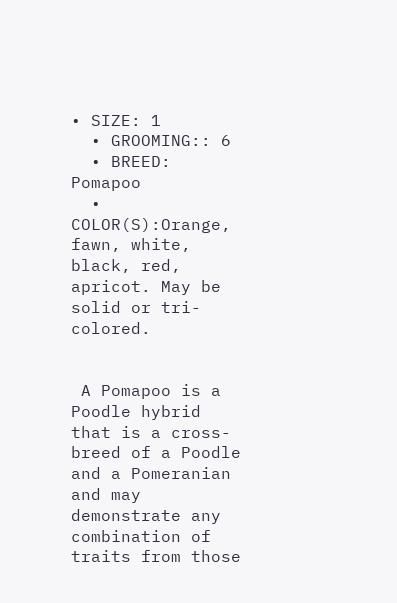• SIZE: 1
  • GROOMING:: 6
  • BREED: Pomapoo
  • COLOR(S):Orange, fawn, white, black, red, apricot. May be solid or tri-colored.


 A Pomapoo is a Poodle hybrid that is a cross-breed of a Poodle and a Pomeranian and may demonstrate any combination of traits from those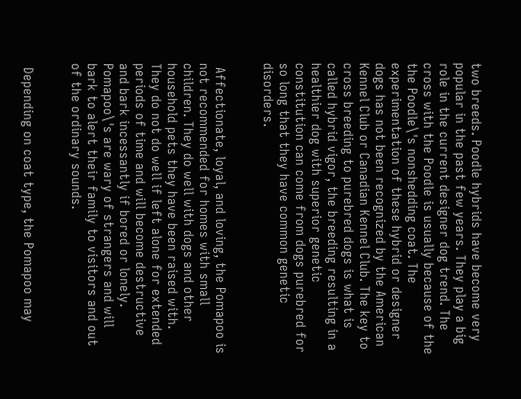two breeds. Poodle hybrids have become very popular in the past few years. They play a big role in the current designer dog trend. The cross with the Poodle is usually because of the the Poodle\'s nonshedding coat. The experimentation of these hybrid or designer dogs has not been recognized by the American Kennel Club or Canadian Kennel Club. The key to cross breeding to purebred dogs is what is called hybrid vigor, the breeding resulting in a healthier dog with superior genetic constitution can come from dogs purebred for so long that they have common genetic disorders.


 Affectionate, loyal, and loving, the Pomapoo is not recommended for homes with small children. They do well with dogs and other household pets they have been raised with. They do not do well if left alone for extended periods of time and will become destructive and bark incessantly if bored or lonely. Pomapoo\'s are wary of strangers and will bark to alert their family to visitors and out of the ordinary sounds.


 Depending on coat type, the Pomapoo may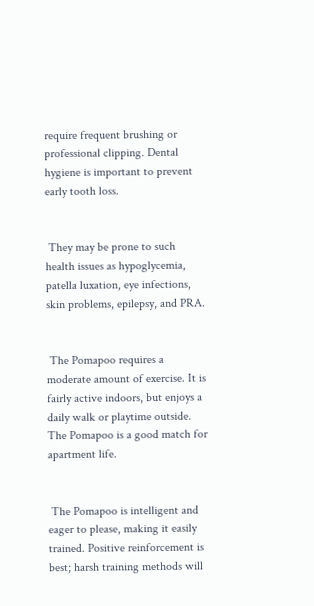require frequent brushing or professional clipping. Dental hygiene is important to prevent early tooth loss.


 They may be prone to such health issues as hypoglycemia, patella luxation, eye infections, skin problems, epilepsy, and PRA.


 The Pomapoo requires a moderate amount of exercise. It is fairly active indoors, but enjoys a daily walk or playtime outside. The Pomapoo is a good match for apartment life.


 The Pomapoo is intelligent and eager to please, making it easily trained. Positive reinforcement is best; harsh training methods will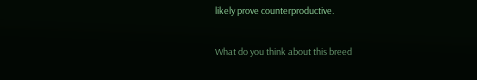likely prove counterproductive.

What do you think about this breed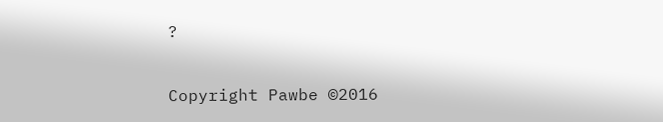?

Copyright Pawbe ©2016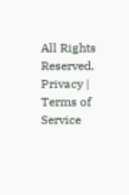All Rights Reserved. Privacy | Terms of Service